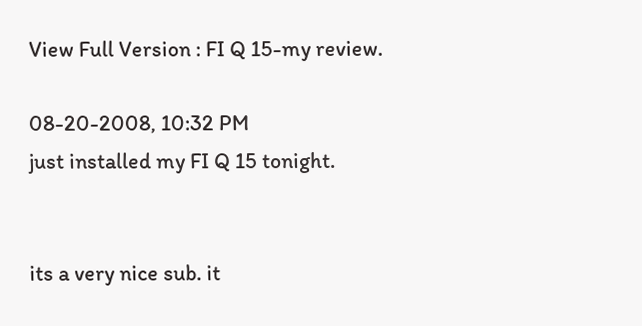View Full Version : FI Q 15-my review.

08-20-2008, 10:32 PM
just installed my FI Q 15 tonight.


its a very nice sub. it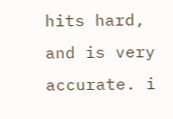hits hard, and is very accurate. i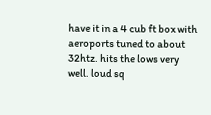have it in a 4 cub ft box with aeroports tuned to about 32htz. hits the lows very well. loud sq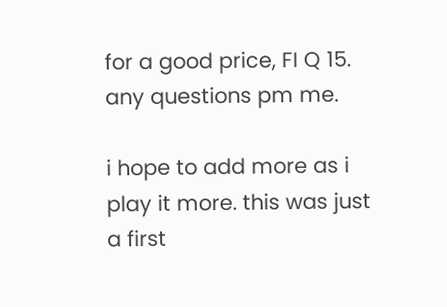for a good price, FI Q 15. any questions pm me.

i hope to add more as i play it more. this was just a first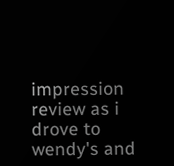impression review as i drove to wendy's and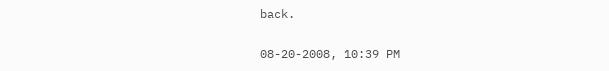back.

08-20-2008, 10:39 PM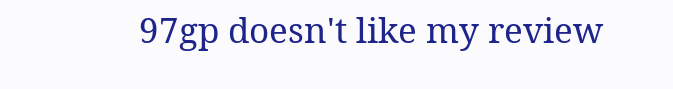97gp doesn't like my review